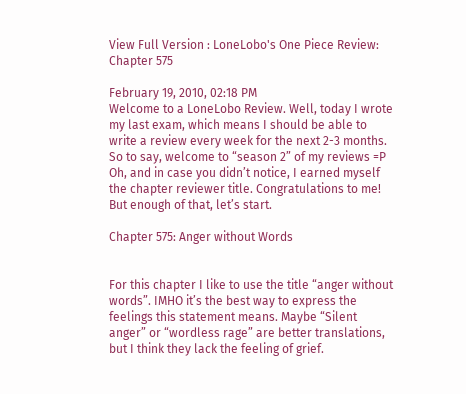View Full Version : LoneLobo's One Piece Review: Chapter 575

February 19, 2010, 02:18 PM
Welcome to a LoneLobo Review. Well, today I wrote my last exam, which means I should be able to write a review every week for the next 2-3 months. So to say, welcome to “season 2” of my reviews =P Oh, and in case you didn’t notice, I earned myself the chapter reviewer title. Congratulations to me! But enough of that, let’s start.

Chapter 575: Anger without Words


For this chapter I like to use the title “anger without words”. IMHO it’s the best way to express the feelings this statement means. Maybe “Silent anger” or “wordless rage” are better translations, but I think they lack the feeling of grief.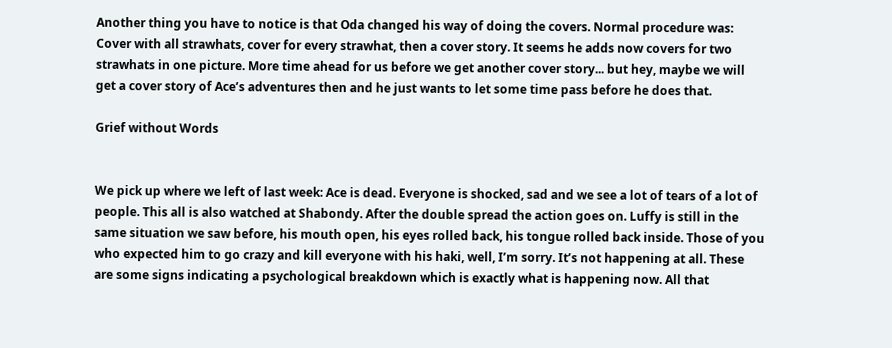Another thing you have to notice is that Oda changed his way of doing the covers. Normal procedure was: Cover with all strawhats, cover for every strawhat, then a cover story. It seems he adds now covers for two strawhats in one picture. More time ahead for us before we get another cover story... but hey, maybe we will get a cover story of Ace’s adventures then and he just wants to let some time pass before he does that.

Grief without Words


We pick up where we left of last week: Ace is dead. Everyone is shocked, sad and we see a lot of tears of a lot of people. This all is also watched at Shabondy. After the double spread the action goes on. Luffy is still in the same situation we saw before, his mouth open, his eyes rolled back, his tongue rolled back inside. Those of you who expected him to go crazy and kill everyone with his haki, well, I’m sorry. It’s not happening at all. These are some signs indicating a psychological breakdown which is exactly what is happening now. All that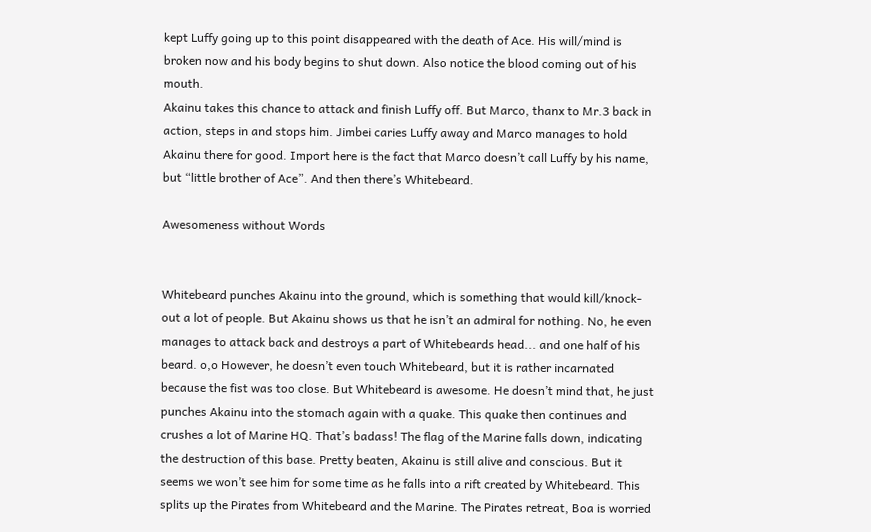kept Luffy going up to this point disappeared with the death of Ace. His will/mind is broken now and his body begins to shut down. Also notice the blood coming out of his mouth.
Akainu takes this chance to attack and finish Luffy off. But Marco, thanx to Mr.3 back in action, steps in and stops him. Jimbei caries Luffy away and Marco manages to hold Akainu there for good. Import here is the fact that Marco doesn’t call Luffy by his name, but “little brother of Ace”. And then there’s Whitebeard.

Awesomeness without Words


Whitebeard punches Akainu into the ground, which is something that would kill/knock-out a lot of people. But Akainu shows us that he isn’t an admiral for nothing. No, he even manages to attack back and destroys a part of Whitebeards head... and one half of his beard. o,o However, he doesn’t even touch Whitebeard, but it is rather incarnated because the fist was too close. But Whitebeard is awesome. He doesn’t mind that, he just punches Akainu into the stomach again with a quake. This quake then continues and crushes a lot of Marine HQ. That’s badass! The flag of the Marine falls down, indicating the destruction of this base. Pretty beaten, Akainu is still alive and conscious. But it seems we won’t see him for some time as he falls into a rift created by Whitebeard. This splits up the Pirates from Whitebeard and the Marine. The Pirates retreat, Boa is worried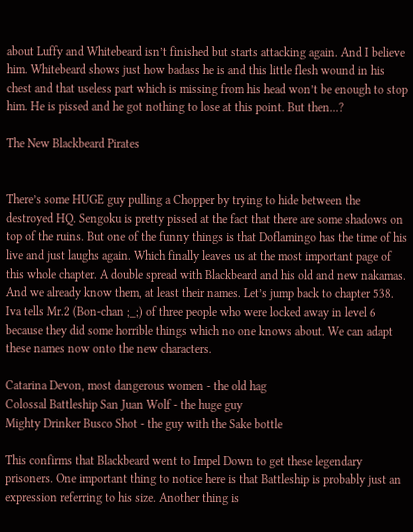about Luffy and Whitebeard isn’t finished but starts attacking again. And I believe him. Whitebeard shows just how badass he is and this little flesh wound in his chest and that useless part which is missing from his head won’t be enough to stop him. He is pissed and he got nothing to lose at this point. But then...?

The New Blackbeard Pirates


There’s some HUGE guy pulling a Chopper by trying to hide between the destroyed HQ. Sengoku is pretty pissed at the fact that there are some shadows on top of the ruins. But one of the funny things is that Doflamingo has the time of his live and just laughs again. Which finally leaves us at the most important page of this whole chapter. A double spread with Blackbeard and his old and new nakamas. And we already know them, at least their names. Let’s jump back to chapter 538. Iva tells Mr.2 (Bon-chan ;_;) of three people who were locked away in level 6 because they did some horrible things which no one knows about. We can adapt these names now onto the new characters.

Catarina Devon, most dangerous women - the old hag
Colossal Battleship San Juan Wolf - the huge guy
Mighty Drinker Busco Shot - the guy with the Sake bottle

This confirms that Blackbeard went to Impel Down to get these legendary prisoners. One important thing to notice here is that Battleship is probably just an expression referring to his size. Another thing is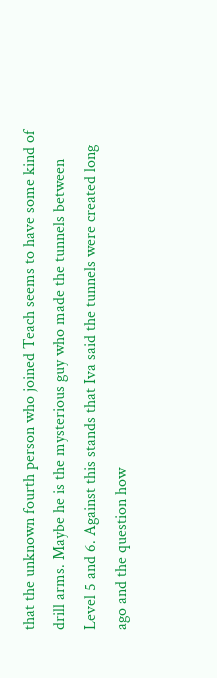that the unknown fourth person who joined Teach seems to have some kind of drill arms. Maybe he is the mysterious guy who made the tunnels between Level 5 and 6. Against this stands that Iva said the tunnels were created long ago and the question how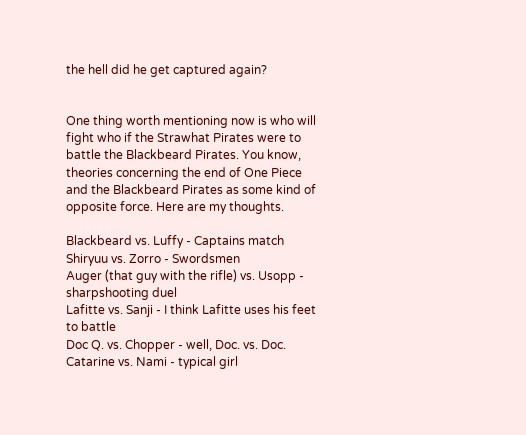the hell did he get captured again?


One thing worth mentioning now is who will fight who if the Strawhat Pirates were to battle the Blackbeard Pirates. You know, theories concerning the end of One Piece and the Blackbeard Pirates as some kind of opposite force. Here are my thoughts.

Blackbeard vs. Luffy - Captains match
Shiryuu vs. Zorro - Swordsmen
Auger (that guy with the rifle) vs. Usopp - sharpshooting duel
Lafitte vs. Sanji - I think Lafitte uses his feet to battle
Doc Q. vs. Chopper - well, Doc. vs. Doc.
Catarine vs. Nami - typical girl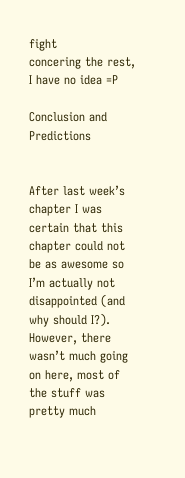fight
concering the rest, I have no idea =P

Conclusion and Predictions


After last week’s chapter I was certain that this chapter could not be as awesome so I’m actually not disappointed (and why should I?). However, there wasn’t much going on here, most of the stuff was pretty much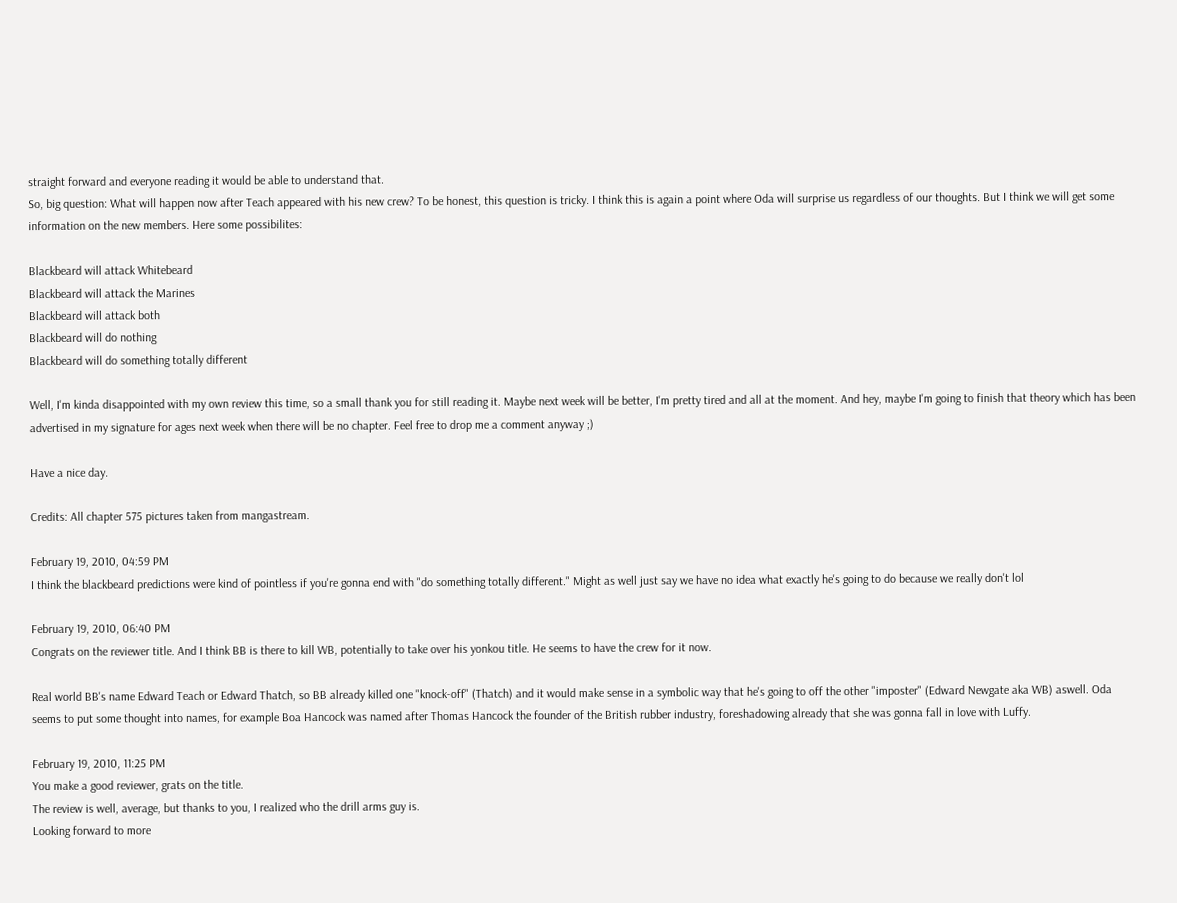straight forward and everyone reading it would be able to understand that.
So, big question: What will happen now after Teach appeared with his new crew? To be honest, this question is tricky. I think this is again a point where Oda will surprise us regardless of our thoughts. But I think we will get some information on the new members. Here some possibilites:

Blackbeard will attack Whitebeard
Blackbeard will attack the Marines
Blackbeard will attack both
Blackbeard will do nothing
Blackbeard will do something totally different

Well, I'm kinda disappointed with my own review this time, so a small thank you for still reading it. Maybe next week will be better, I'm pretty tired and all at the moment. And hey, maybe I'm going to finish that theory which has been advertised in my signature for ages next week when there will be no chapter. Feel free to drop me a comment anyway ;)

Have a nice day.

Credits: All chapter 575 pictures taken from mangastream.

February 19, 2010, 04:59 PM
I think the blackbeard predictions were kind of pointless if you're gonna end with "do something totally different." Might as well just say we have no idea what exactly he's going to do because we really don't lol

February 19, 2010, 06:40 PM
Congrats on the reviewer title. And I think BB is there to kill WB, potentially to take over his yonkou title. He seems to have the crew for it now.

Real world BB's name Edward Teach or Edward Thatch, so BB already killed one "knock-off" (Thatch) and it would make sense in a symbolic way that he's going to off the other "imposter" (Edward Newgate aka WB) aswell. Oda seems to put some thought into names, for example Boa Hancock was named after Thomas Hancock the founder of the British rubber industry, foreshadowing already that she was gonna fall in love with Luffy.

February 19, 2010, 11:25 PM
You make a good reviewer, grats on the title.
The review is well, average, but thanks to you, I realized who the drill arms guy is.
Looking forward to more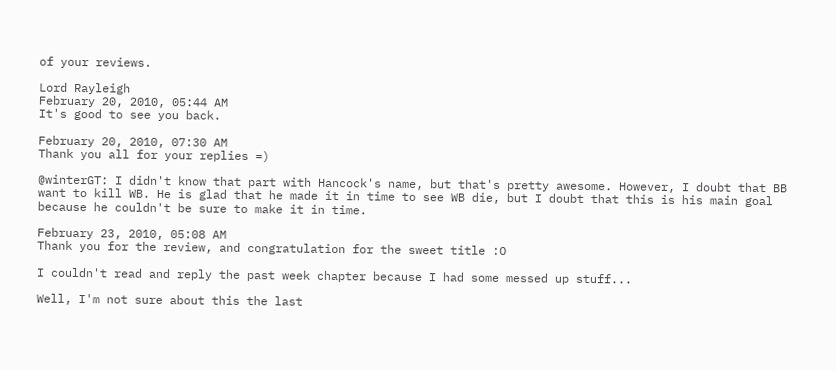of your reviews.

Lord Rayleigh
February 20, 2010, 05:44 AM
It's good to see you back.

February 20, 2010, 07:30 AM
Thank you all for your replies =)

@winterGT: I didn't know that part with Hancock's name, but that's pretty awesome. However, I doubt that BB want to kill WB. He is glad that he made it in time to see WB die, but I doubt that this is his main goal because he couldn't be sure to make it in time.

February 23, 2010, 05:08 AM
Thank you for the review, and congratulation for the sweet title :O

I couldn't read and reply the past week chapter because I had some messed up stuff...

Well, I'm not sure about this the last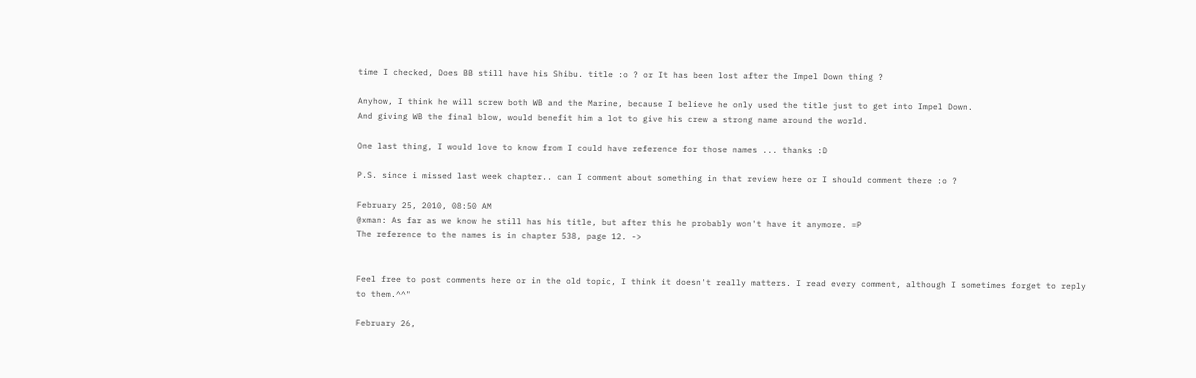time I checked, Does BB still have his Shibu. title :o ? or It has been lost after the Impel Down thing ?

Anyhow, I think he will screw both WB and the Marine, because I believe he only used the title just to get into Impel Down.
And giving WB the final blow, would benefit him a lot to give his crew a strong name around the world.

One last thing, I would love to know from I could have reference for those names ... thanks :D

P.S. since i missed last week chapter.. can I comment about something in that review here or I should comment there :o ?

February 25, 2010, 08:50 AM
@xman: As far as we know he still has his title, but after this he probably won't have it anymore. =P
The reference to the names is in chapter 538, page 12. ->


Feel free to post comments here or in the old topic, I think it doesn't really matters. I read every comment, although I sometimes forget to reply to them.^^"

February 26,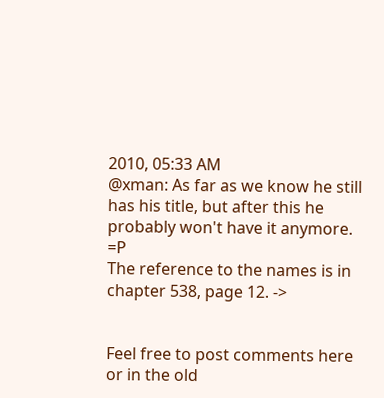2010, 05:33 AM
@xman: As far as we know he still has his title, but after this he probably won't have it anymore. =P
The reference to the names is in chapter 538, page 12. ->


Feel free to post comments here or in the old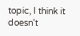topic, I think it doesn't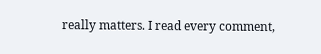really matters. I read every comment,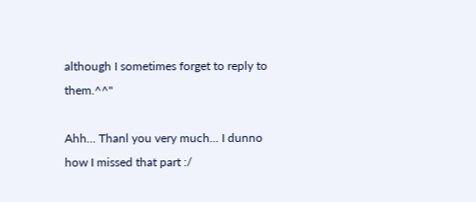although I sometimes forget to reply to them.^^"

Ahh... Thanl you very much... I dunno how I missed that part :/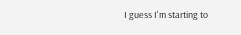I guess I'm starting to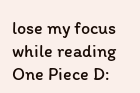lose my focus while reading One Piece D: